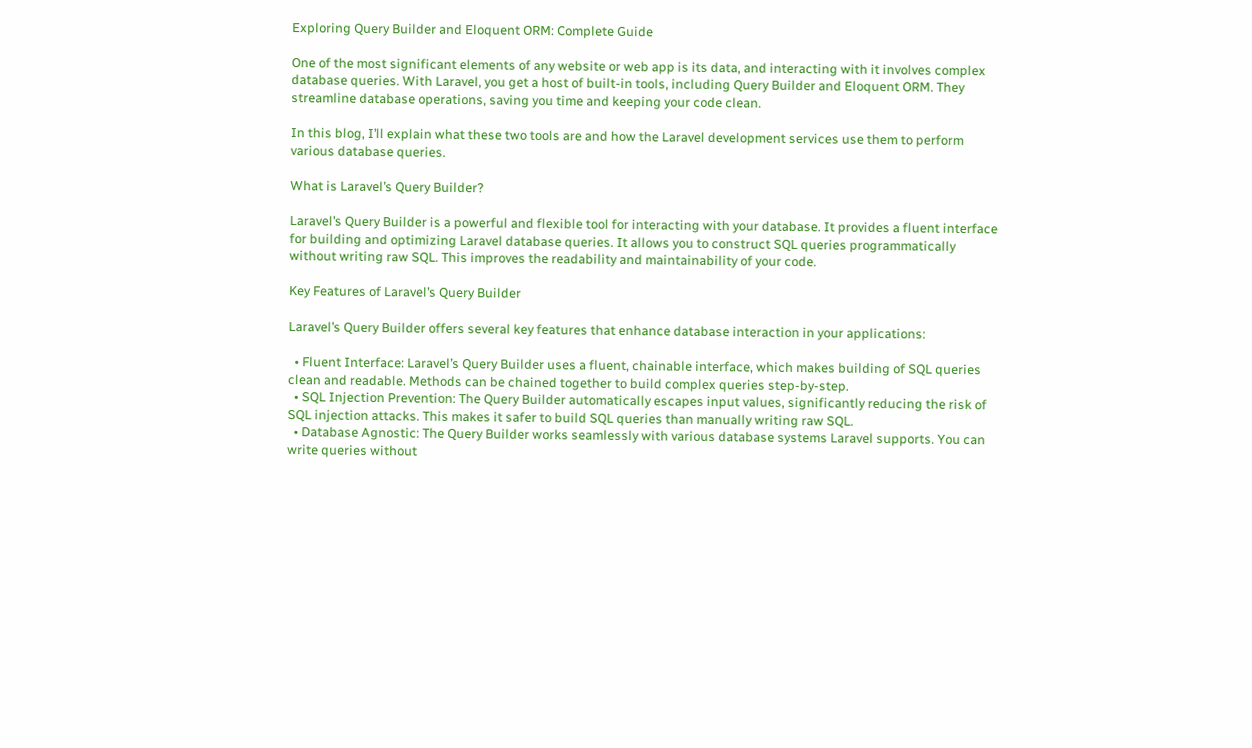Exploring Query Builder and Eloquent ORM: Complete Guide

One of the most significant elements of any website or web app is its data, and interacting with it involves complex database queries. With Laravel, you get a host of built-in tools, including Query Builder and Eloquent ORM. They streamline database operations, saving you time and keeping your code clean.

In this blog, I’ll explain what these two tools are and how the Laravel development services use them to perform various database queries.

What is Laravel’s Query Builder?

Laravel’s Query Builder is a powerful and flexible tool for interacting with your database. It provides a fluent interface for building and optimizing Laravel database queries. It allows you to construct SQL queries programmatically without writing raw SQL. This improves the readability and maintainability of your code.

Key Features of Laravel’s Query Builder

Laravel’s Query Builder offers several key features that enhance database interaction in your applications:

  • Fluent Interface: Laravel’s Query Builder uses a fluent, chainable interface, which makes building of SQL queries clean and readable. Methods can be chained together to build complex queries step-by-step.
  • SQL Injection Prevention: The Query Builder automatically escapes input values, significantly reducing the risk of SQL injection attacks. This makes it safer to build SQL queries than manually writing raw SQL.
  • Database Agnostic: The Query Builder works seamlessly with various database systems Laravel supports. You can write queries without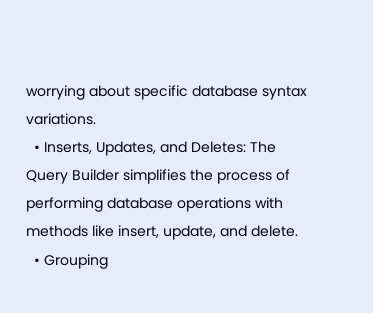worrying about specific database syntax variations.
  • Inserts, Updates, and Deletes: The Query Builder simplifies the process of performing database operations with methods like insert, update, and delete.
  • Grouping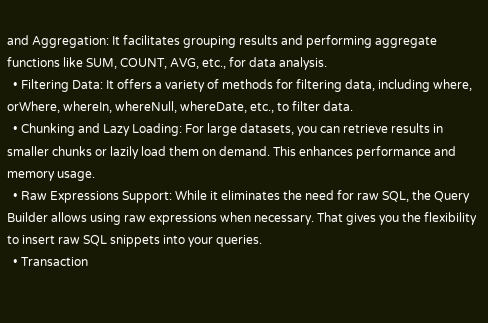and Aggregation: It facilitates grouping results and performing aggregate functions like SUM, COUNT, AVG, etc., for data analysis.
  • Filtering Data: It offers a variety of methods for filtering data, including where, orWhere, whereIn, whereNull, whereDate, etc., to filter data.
  • Chunking and Lazy Loading: For large datasets, you can retrieve results in smaller chunks or lazily load them on demand. This enhances performance and memory usage.
  • Raw Expressions Support: While it eliminates the need for raw SQL, the Query Builder allows using raw expressions when necessary. That gives you the flexibility to insert raw SQL snippets into your queries.
  • Transaction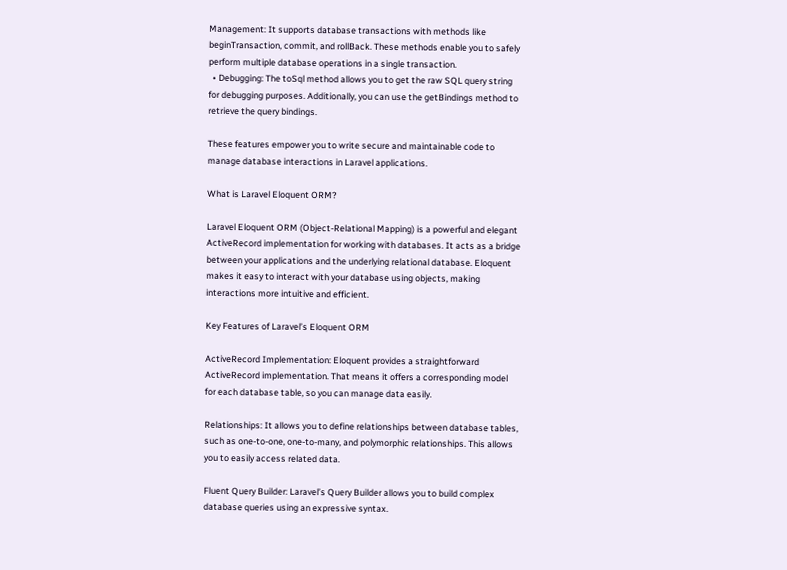Management: It supports database transactions with methods like beginTransaction, commit, and rollBack. These methods enable you to safely perform multiple database operations in a single transaction.
  • Debugging: The toSql method allows you to get the raw SQL query string for debugging purposes. Additionally, you can use the getBindings method to retrieve the query bindings.

These features empower you to write secure and maintainable code to manage database interactions in Laravel applications.

What is Laravel Eloquent ORM?

Laravel Eloquent ORM (Object-Relational Mapping) is a powerful and elegant ActiveRecord implementation for working with databases. It acts as a bridge between your applications and the underlying relational database. Eloquent makes it easy to interact with your database using objects, making interactions more intuitive and efficient.

Key Features of Laravel’s Eloquent ORM

ActiveRecord Implementation: Eloquent provides a straightforward ActiveRecord implementation. That means it offers a corresponding model for each database table, so you can manage data easily.

Relationships: It allows you to define relationships between database tables, such as one-to-one, one-to-many, and polymorphic relationships. This allows you to easily access related data.

Fluent Query Builder: Laravel’s Query Builder allows you to build complex database queries using an expressive syntax.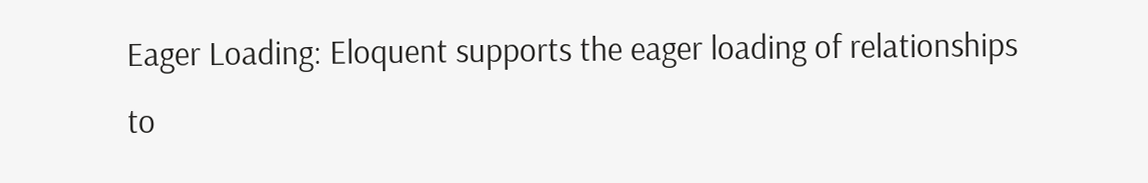Eager Loading: Eloquent supports the eager loading of relationships to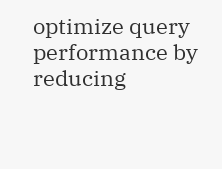optimize query performance by reducing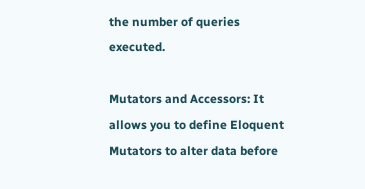the number of queries executed.

Mutators and Accessors: It allows you to define Eloquent Mutators to alter data before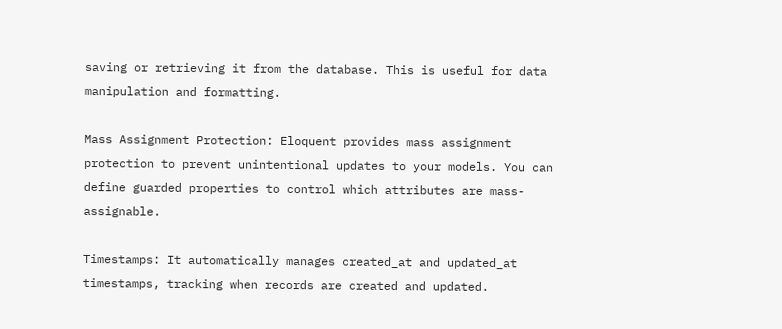saving or retrieving it from the database. This is useful for data manipulation and formatting.

Mass Assignment Protection: Eloquent provides mass assignment protection to prevent unintentional updates to your models. You can define guarded properties to control which attributes are mass-assignable.

Timestamps: It automatically manages created_at and updated_at timestamps, tracking when records are created and updated.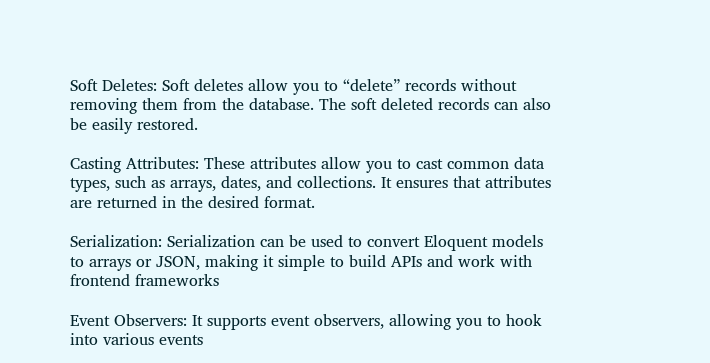Soft Deletes: Soft deletes allow you to “delete” records without removing them from the database. The soft deleted records can also be easily restored.

Casting Attributes: These attributes allow you to cast common data types, such as arrays, dates, and collections. It ensures that attributes are returned in the desired format.

Serialization: Serialization can be used to convert Eloquent models to arrays or JSON, making it simple to build APIs and work with frontend frameworks

Event Observers: It supports event observers, allowing you to hook into various events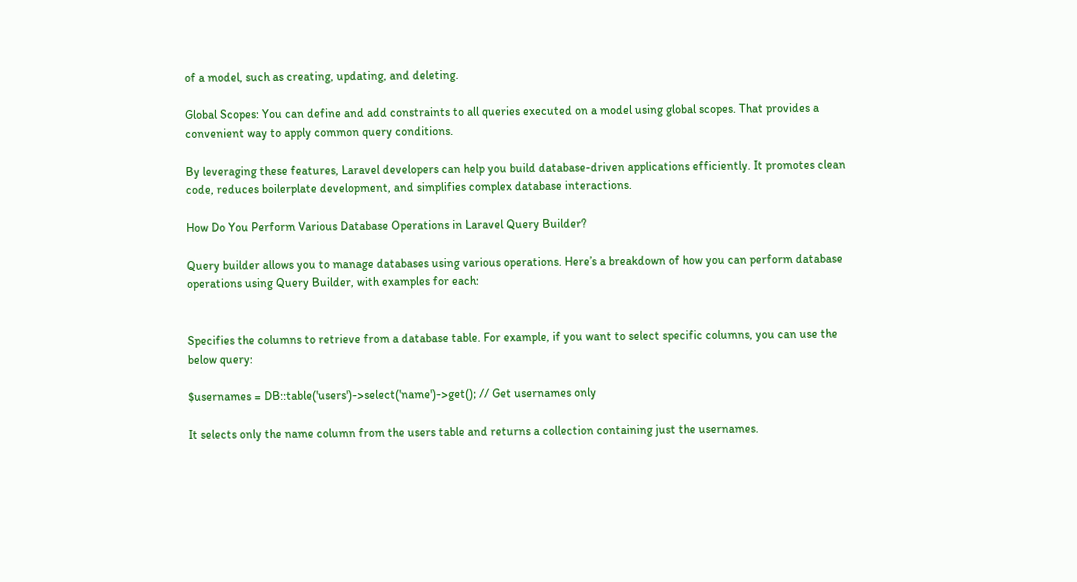of a model, such as creating, updating, and deleting.

Global Scopes: You can define and add constraints to all queries executed on a model using global scopes. That provides a convenient way to apply common query conditions.

By leveraging these features, Laravel developers can help you build database-driven applications efficiently. It promotes clean code, reduces boilerplate development, and simplifies complex database interactions.

How Do You Perform Various Database Operations in Laravel Query Builder?

Query builder allows you to manage databases using various operations. Here’s a breakdown of how you can perform database operations using Query Builder, with examples for each:


Specifies the columns to retrieve from a database table. For example, if you want to select specific columns, you can use the below query:

$usernames = DB::table('users')->select('name')->get(); // Get usernames only

It selects only the name column from the users table and returns a collection containing just the usernames.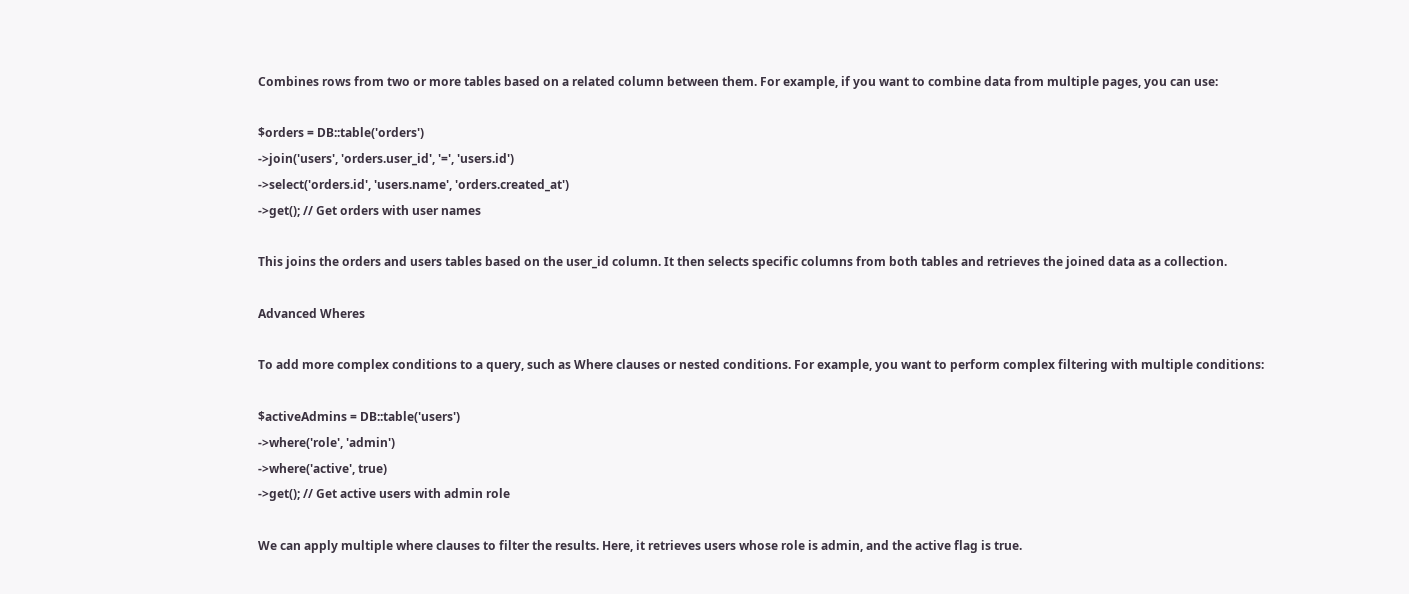Combines rows from two or more tables based on a related column between them. For example, if you want to combine data from multiple pages, you can use:

$orders = DB::table('orders')
->join('users', 'orders.user_id', '=', 'users.id')
->select('orders.id', 'users.name', 'orders.created_at')
->get(); // Get orders with user names

This joins the orders and users tables based on the user_id column. It then selects specific columns from both tables and retrieves the joined data as a collection.

Advanced Wheres

To add more complex conditions to a query, such as Where clauses or nested conditions. For example, you want to perform complex filtering with multiple conditions:

$activeAdmins = DB::table('users')
->where('role', 'admin')
->where('active', true)
->get(); // Get active users with admin role

We can apply multiple where clauses to filter the results. Here, it retrieves users whose role is admin, and the active flag is true.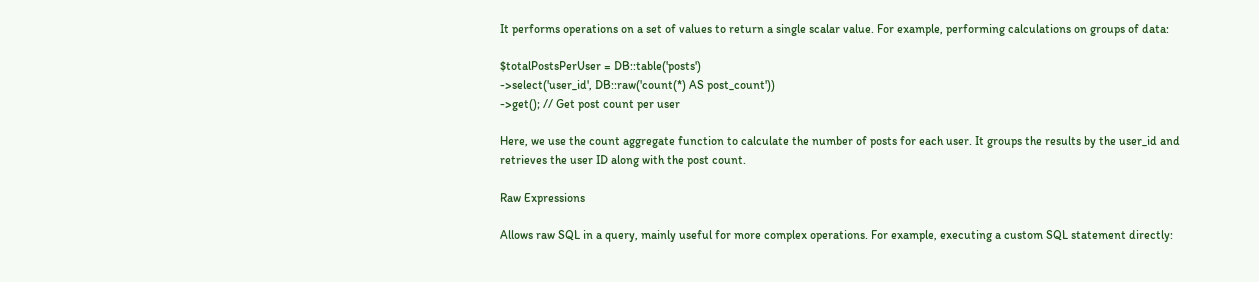It performs operations on a set of values to return a single scalar value. For example, performing calculations on groups of data:

$totalPostsPerUser = DB::table('posts')
->select('user_id', DB::raw('count(*) AS post_count'))
->get(); // Get post count per user

Here, we use the count aggregate function to calculate the number of posts for each user. It groups the results by the user_id and retrieves the user ID along with the post count.

Raw Expressions

Allows raw SQL in a query, mainly useful for more complex operations. For example, executing a custom SQL statement directly: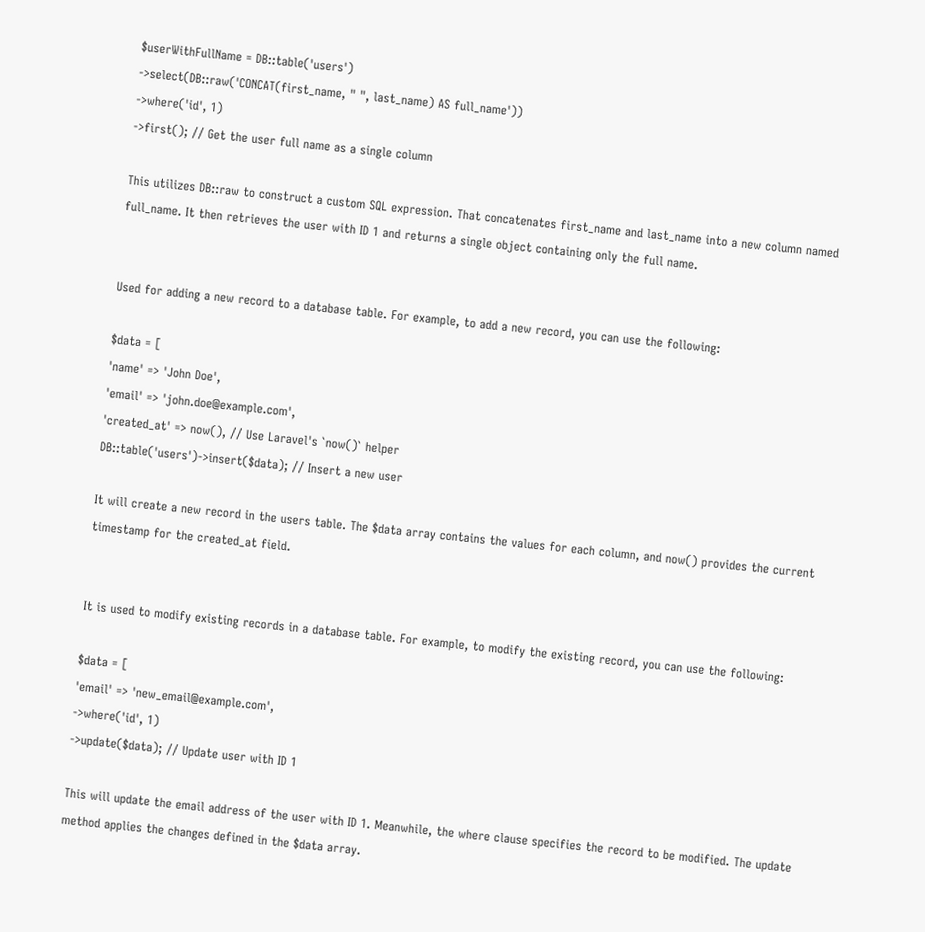$userWithFullName = DB::table('users')
->select(DB::raw('CONCAT(first_name, " ", last_name) AS full_name'))
->where('id', 1)
->first(); // Get the user full name as a single column

This utilizes DB::raw to construct a custom SQL expression. That concatenates first_name and last_name into a new column named full_name. It then retrieves the user with ID 1 and returns a single object containing only the full name.


Used for adding a new record to a database table. For example, to add a new record, you can use the following:

$data = [
'name' => 'John Doe',
'email' => 'john.doe@example.com',
'created_at' => now(), // Use Laravel's `now()` helper
DB::table('users')->insert($data); // Insert a new user

It will create a new record in the users table. The $data array contains the values for each column, and now() provides the current timestamp for the created_at field.


It is used to modify existing records in a database table. For example, to modify the existing record, you can use the following:

$data = [
'email' => 'new_email@example.com',
->where('id', 1)
->update($data); // Update user with ID 1

This will update the email address of the user with ID 1. Meanwhile, the where clause specifies the record to be modified. The update method applies the changes defined in the $data array.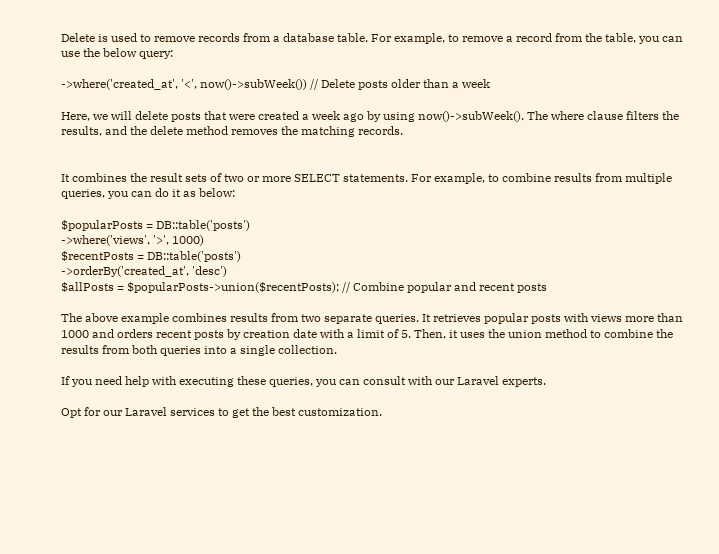Delete is used to remove records from a database table. For example, to remove a record from the table, you can use the below query:

->where('created_at', '<', now()->subWeek()) // Delete posts older than a week

Here, we will delete posts that were created a week ago by using now()->subWeek(). The where clause filters the results, and the delete method removes the matching records.


It combines the result sets of two or more SELECT statements. For example, to combine results from multiple queries, you can do it as below:

$popularPosts = DB::table('posts')
->where('views', '>', 1000)
$recentPosts = DB::table('posts')
->orderBy('created_at', 'desc')
$allPosts = $popularPosts->union($recentPosts); // Combine popular and recent posts

The above example combines results from two separate queries. It retrieves popular posts with views more than 1000 and orders recent posts by creation date with a limit of 5. Then, it uses the union method to combine the results from both queries into a single collection.

If you need help with executing these queries, you can consult with our Laravel experts.

Opt for our Laravel services to get the best customization.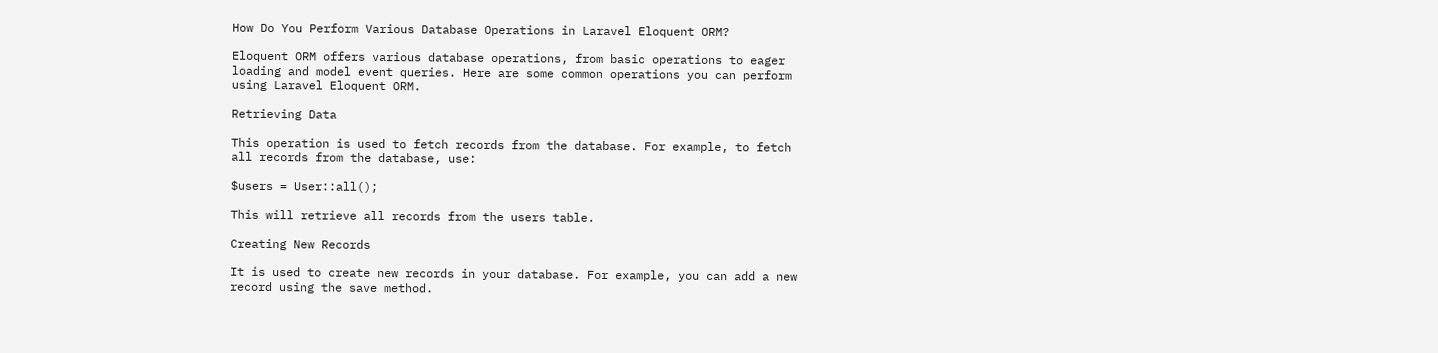How Do You Perform Various Database Operations in Laravel Eloquent ORM?

Eloquent ORM offers various database operations, from basic operations to eager loading and model event queries. Here are some common operations you can perform using Laravel Eloquent ORM.

Retrieving Data

This operation is used to fetch records from the database. For example, to fetch all records from the database, use:

$users = User::all();

This will retrieve all records from the users table.

Creating New Records

It is used to create new records in your database. For example, you can add a new record using the save method.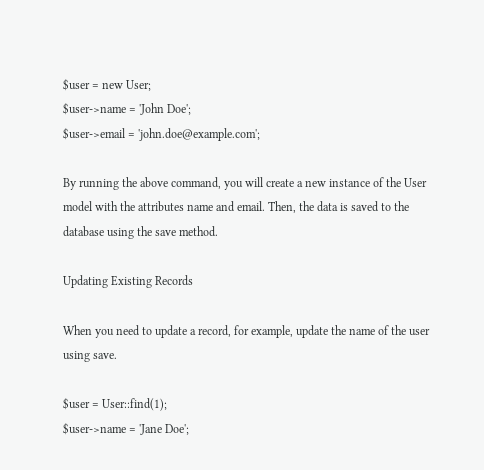$user = new User;
$user->name = 'John Doe';
$user->email = 'john.doe@example.com';

By running the above command, you will create a new instance of the User model with the attributes name and email. Then, the data is saved to the database using the save method.

Updating Existing Records

When you need to update a record, for example, update the name of the user using save.

$user = User::find(1);
$user->name = 'Jane Doe';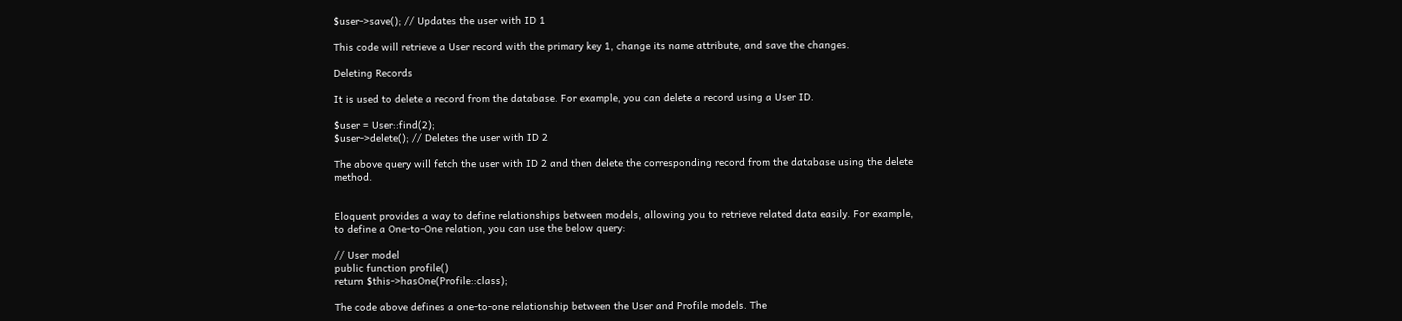$user->save(); // Updates the user with ID 1

This code will retrieve a User record with the primary key 1, change its name attribute, and save the changes.

Deleting Records

It is used to delete a record from the database. For example, you can delete a record using a User ID.

$user = User::find(2);
$user->delete(); // Deletes the user with ID 2

The above query will fetch the user with ID 2 and then delete the corresponding record from the database using the delete method.


Eloquent provides a way to define relationships between models, allowing you to retrieve related data easily. For example, to define a One-to-One relation, you can use the below query:

// User model
public function profile()
return $this->hasOne(Profile::class);

The code above defines a one-to-one relationship between the User and Profile models. The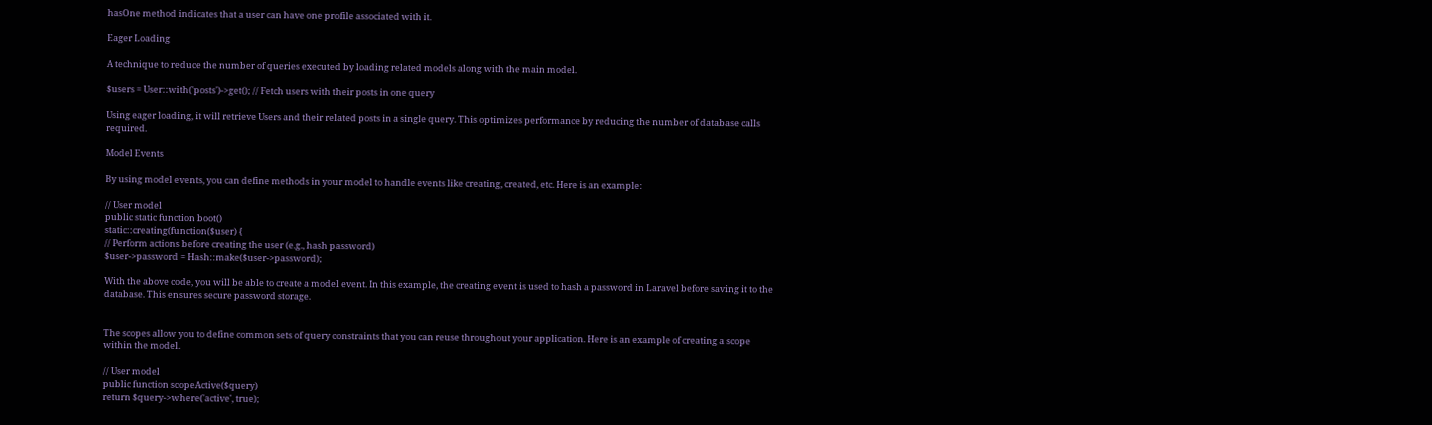hasOne method indicates that a user can have one profile associated with it.

Eager Loading

A technique to reduce the number of queries executed by loading related models along with the main model.

$users = User::with('posts')->get(); // Fetch users with their posts in one query

Using eager loading, it will retrieve Users and their related posts in a single query. This optimizes performance by reducing the number of database calls required.

Model Events

By using model events, you can define methods in your model to handle events like creating, created, etc. Here is an example:

// User model
public static function boot()
static::creating(function($user) {
// Perform actions before creating the user (e.g., hash password)
$user->password = Hash::make($user->password);

With the above code, you will be able to create a model event. In this example, the creating event is used to hash a password in Laravel before saving it to the database. This ensures secure password storage.


The scopes allow you to define common sets of query constraints that you can reuse throughout your application. Here is an example of creating a scope within the model.

// User model
public function scopeActive($query)
return $query->where('active', true);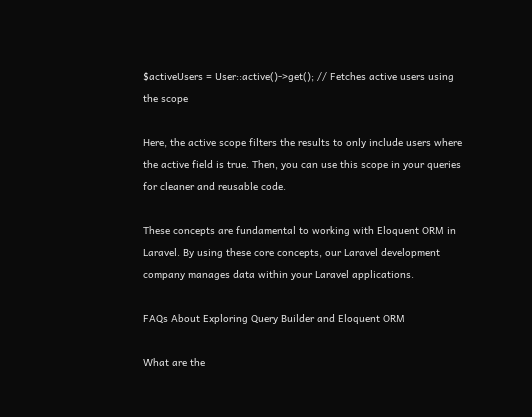$activeUsers = User::active()->get(); // Fetches active users using the scope

Here, the active scope filters the results to only include users where the active field is true. Then, you can use this scope in your queries for cleaner and reusable code.

These concepts are fundamental to working with Eloquent ORM in Laravel. By using these core concepts, our Laravel development company manages data within your Laravel applications.

FAQs About Exploring Query Builder and Eloquent ORM

What are the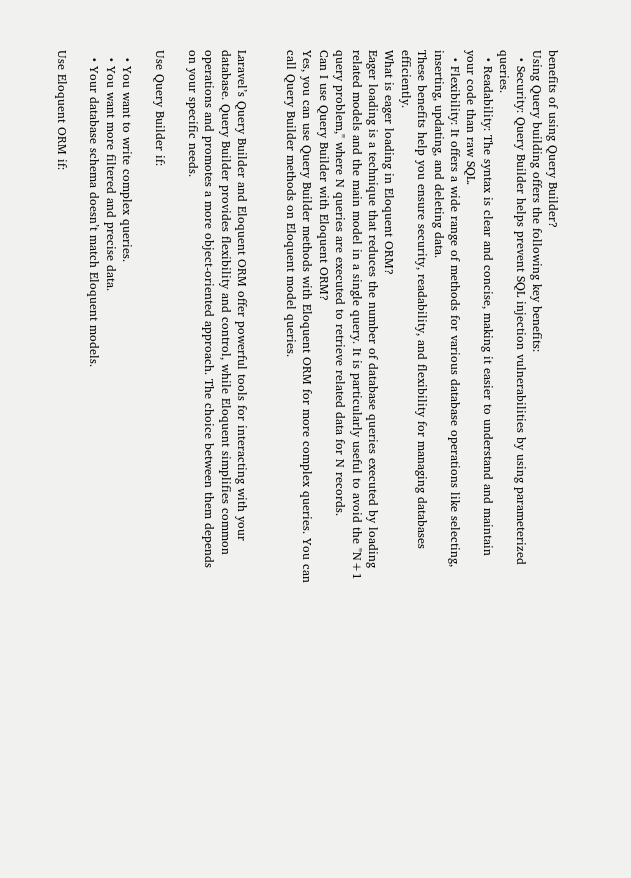benefits of using Query Builder?
Using Query building offers the following key benefits:
  • Security: Query Builder helps prevent SQL injection vulnerabilities by using parameterized queries.
  • Readability: The syntax is clear and concise, making it easier to understand and maintain your code than raw SQL.
  • Flexibility: It offers a wide range of methods for various database operations like selecting, inserting, updating, and deleting data.
These benefits help you ensure security, readability, and flexibility for managing databases efficiently.
What is eager loading in Eloquent ORM?
Eager loading is a technique that reduces the number of database queries executed by loading related models and the main model in a single query. It is particularly useful to avoid the "N+1 query problem," where N queries are executed to retrieve related data for N records.
Can I use Query Builder with Eloquent ORM?
Yes, you can use Query Builder methods with Eloquent ORM for more complex queries. You can call Query Builder methods on Eloquent model queries.


Laravel’s Query Builder and Eloquent ORM offer powerful tools for interacting with your database. Query Builder provides flexibility and control, while Eloquent simplifies common operations and promotes a more object-oriented approach. The choice between them depends on your specific needs.

Use Query Builder if:

  • You want to write complex queries.
  • You want more filtered and precise data.
  • Your database schema doesn’t match Eloquent models.

Use Eloquent ORM if: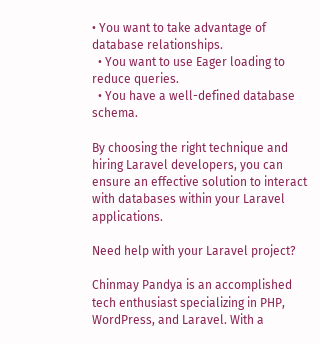• You want to take advantage of database relationships.
  • You want to use Eager loading to reduce queries.
  • You have a well-defined database schema.

By choosing the right technique and hiring Laravel developers, you can ensure an effective solution to interact with databases within your Laravel applications.

Need help with your Laravel project?

Chinmay Pandya is an accomplished tech enthusiast specializing in PHP, WordPress, and Laravel. With a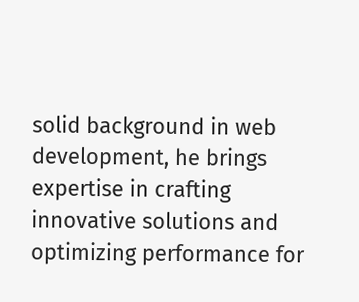solid background in web development, he brings expertise in crafting innovative solutions and optimizing performance for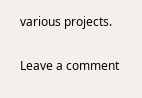various projects.

Leave a comment